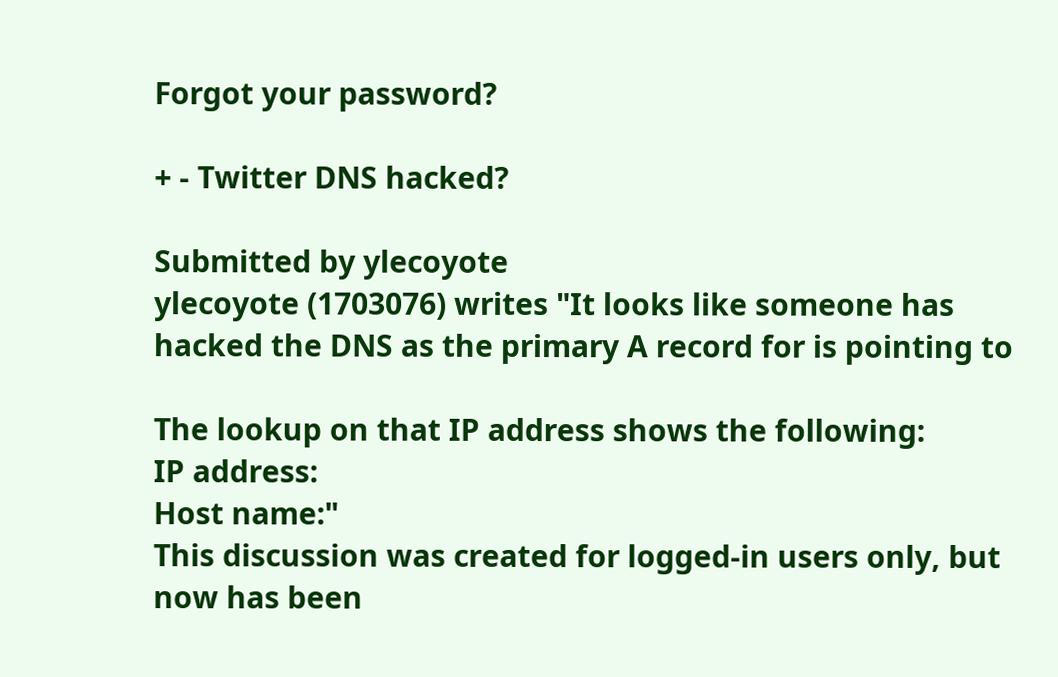Forgot your password?

+ - Twitter DNS hacked?

Submitted by ylecoyote
ylecoyote (1703076) writes "It looks like someone has hacked the DNS as the primary A record for is pointing to

The lookup on that IP address shows the following:
IP address:
Host name:"
This discussion was created for logged-in users only, but now has been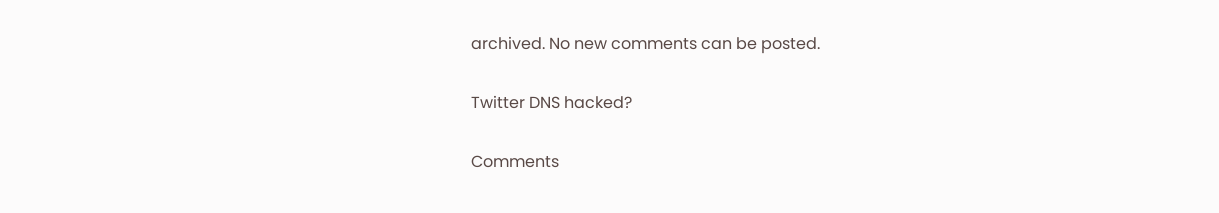archived. No new comments can be posted.

Twitter DNS hacked?

Comments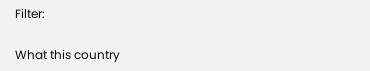Filter:

What this country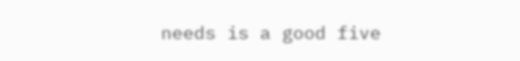needs is a good five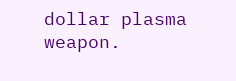dollar plasma weapon.